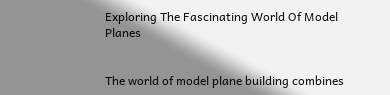Exploring The Fascinating World Of Model Planes


The world of model plane building combines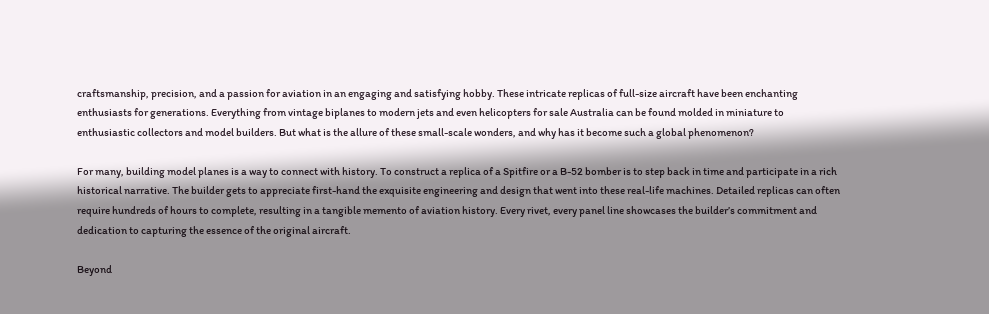craftsmanship, precision, and a passion for aviation in an engaging and satisfying hobby. These intricate replicas of full-size aircraft have been enchanting enthusiasts for generations. Everything from vintage biplanes to modern jets and even helicopters for sale Australia can be found molded in miniature to enthusiastic collectors and model builders. But what is the allure of these small-scale wonders, and why has it become such a global phenomenon?

For many, building model planes is a way to connect with history. To construct a replica of a Spitfire or a B-52 bomber is to step back in time and participate in a rich historical narrative. The builder gets to appreciate first-hand the exquisite engineering and design that went into these real-life machines. Detailed replicas can often require hundreds of hours to complete, resulting in a tangible memento of aviation history. Every rivet, every panel line showcases the builder’s commitment and dedication to capturing the essence of the original aircraft.

Beyond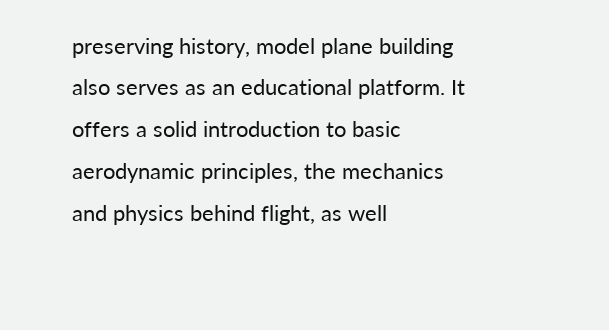preserving history, model plane building also serves as an educational platform. It offers a solid introduction to basic aerodynamic principles, the mechanics and physics behind flight, as well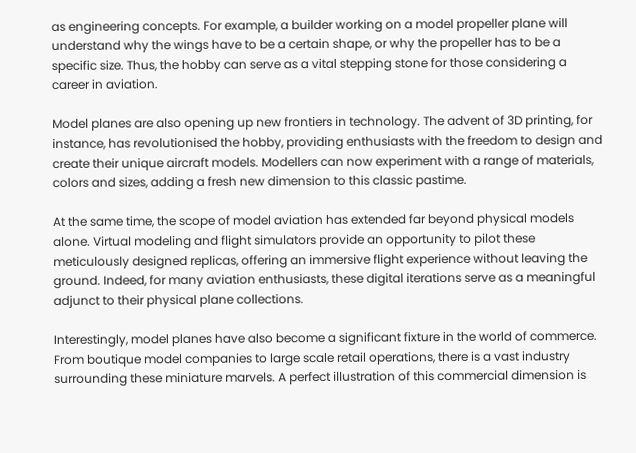as engineering concepts. For example, a builder working on a model propeller plane will understand why the wings have to be a certain shape, or why the propeller has to be a specific size. Thus, the hobby can serve as a vital stepping stone for those considering a career in aviation.

Model planes are also opening up new frontiers in technology. The advent of 3D printing, for instance, has revolutionised the hobby, providing enthusiasts with the freedom to design and create their unique aircraft models. Modellers can now experiment with a range of materials, colors and sizes, adding a fresh new dimension to this classic pastime.

At the same time, the scope of model aviation has extended far beyond physical models alone. Virtual modeling and flight simulators provide an opportunity to pilot these meticulously designed replicas, offering an immersive flight experience without leaving the ground. Indeed, for many aviation enthusiasts, these digital iterations serve as a meaningful adjunct to their physical plane collections.

Interestingly, model planes have also become a significant fixture in the world of commerce. From boutique model companies to large scale retail operations, there is a vast industry surrounding these miniature marvels. A perfect illustration of this commercial dimension is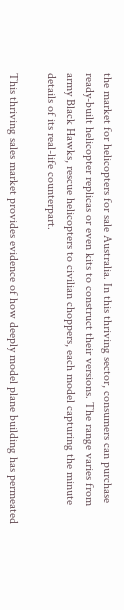the market for helicopters for sale Australia. In this thriving sector, consumers can purchase ready-built helicopter replicas or even kits to construct their versions. The range varies from army Black Hawks, rescue helicopters to civilian choppers, each model capturing the minute details of its real-life counterpart.

This thriving sales market provides evidence of how deeply model plane building has permeated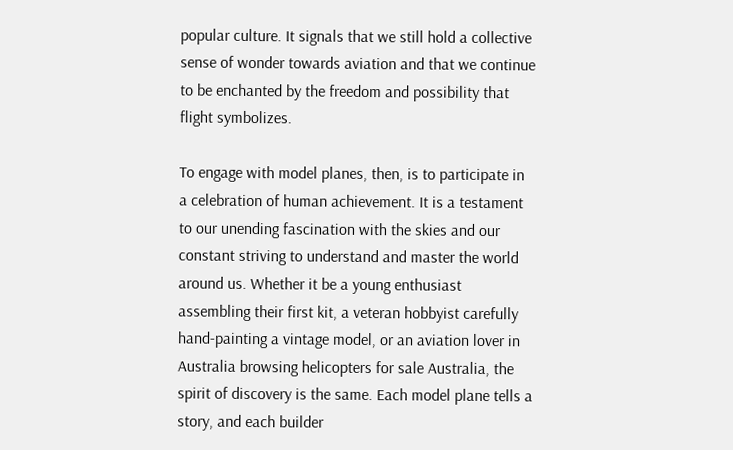popular culture. It signals that we still hold a collective sense of wonder towards aviation and that we continue to be enchanted by the freedom and possibility that flight symbolizes.

To engage with model planes, then, is to participate in a celebration of human achievement. It is a testament to our unending fascination with the skies and our constant striving to understand and master the world around us. Whether it be a young enthusiast assembling their first kit, a veteran hobbyist carefully hand-painting a vintage model, or an aviation lover in Australia browsing helicopters for sale Australia, the spirit of discovery is the same. Each model plane tells a story, and each builder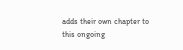adds their own chapter to this ongoing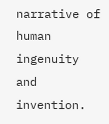narrative of human ingenuity and invention.